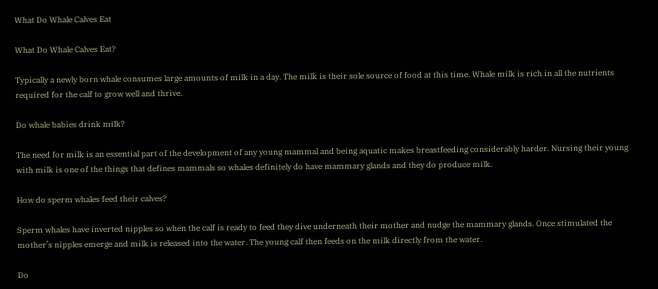What Do Whale Calves Eat

What Do Whale Calves Eat?

Typically a newly born whale consumes large amounts of milk in a day. The milk is their sole source of food at this time. Whale milk is rich in all the nutrients required for the calf to grow well and thrive.

Do whale babies drink milk?

The need for milk is an essential part of the development of any young mammal and being aquatic makes breastfeeding considerably harder. Nursing their young with milk is one of the things that defines mammals so whales definitely do have mammary glands and they do produce milk.

How do sperm whales feed their calves?

Sperm whales have inverted nipples so when the calf is ready to feed they dive underneath their mother and nudge the mammary glands. Once stimulated the mother’s nipples emerge and milk is released into the water. The young calf then feeds on the milk directly from the water.

Do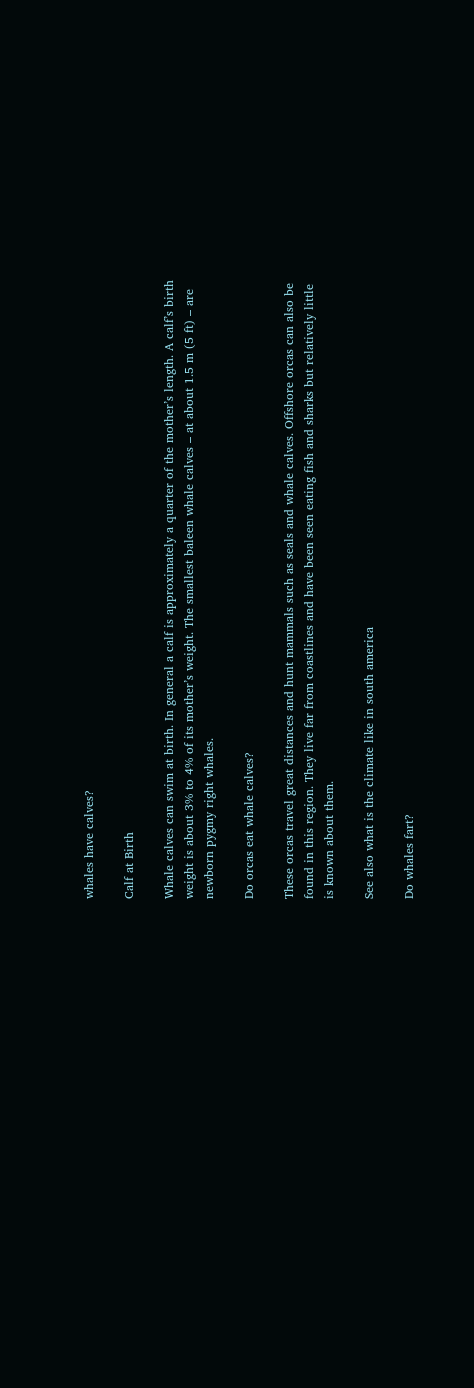whales have calves?

Calf at Birth

Whale calves can swim at birth. In general a calf is approximately a quarter of the mother’s length. A calf’s birth weight is about 3% to 4% of its mother’s weight. The smallest baleen whale calves – at about 1.5 m (5 ft) – are newborn pygmy right whales.

Do orcas eat whale calves?

These orcas travel great distances and hunt mammals such as seals and whale calves. Offshore orcas can also be found in this region. They live far from coastlines and have been seen eating fish and sharks but relatively little is known about them.

See also what is the climate like in south america

Do whales fart?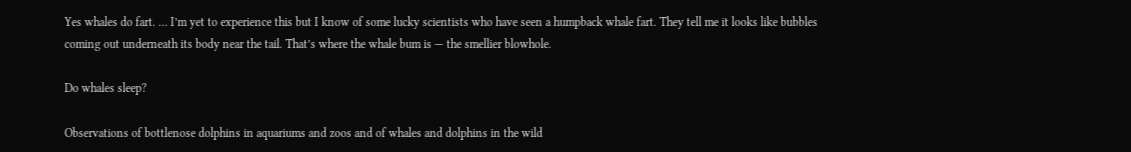Yes whales do fart. … I’m yet to experience this but I know of some lucky scientists who have seen a humpback whale fart. They tell me it looks like bubbles coming out underneath its body near the tail. That’s where the whale bum is — the smellier blowhole.

Do whales sleep?

Observations of bottlenose dolphins in aquariums and zoos and of whales and dolphins in the wild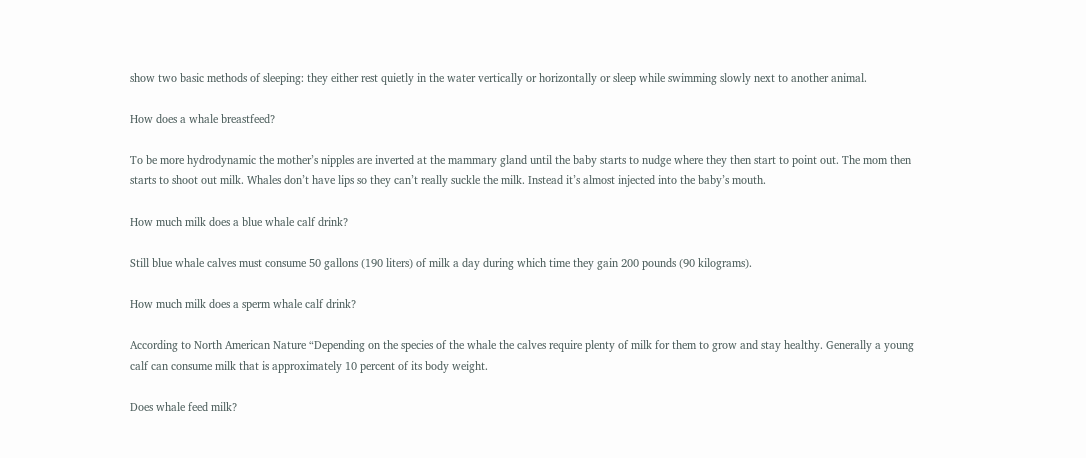show two basic methods of sleeping: they either rest quietly in the water vertically or horizontally or sleep while swimming slowly next to another animal.

How does a whale breastfeed?

To be more hydrodynamic the mother’s nipples are inverted at the mammary gland until the baby starts to nudge where they then start to point out. The mom then starts to shoot out milk. Whales don’t have lips so they can’t really suckle the milk. Instead it’s almost injected into the baby’s mouth.

How much milk does a blue whale calf drink?

Still blue whale calves must consume 50 gallons (190 liters) of milk a day during which time they gain 200 pounds (90 kilograms).

How much milk does a sperm whale calf drink?

According to North American Nature “Depending on the species of the whale the calves require plenty of milk for them to grow and stay healthy. Generally a young calf can consume milk that is approximately 10 percent of its body weight.

Does whale feed milk?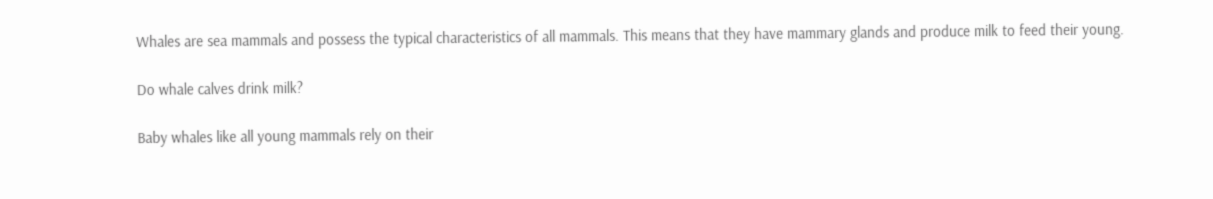Whales are sea mammals and possess the typical characteristics of all mammals. This means that they have mammary glands and produce milk to feed their young.

Do whale calves drink milk?

Baby whales like all young mammals rely on their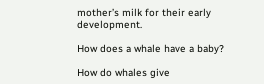mother’s milk for their early development.

How does a whale have a baby?

How do whales give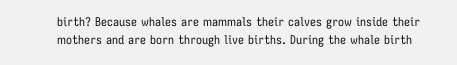birth? Because whales are mammals their calves grow inside their mothers and are born through live births. During the whale birth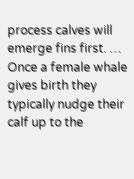process calves will emerge fins first. … Once a female whale gives birth they typically nudge their calf up to the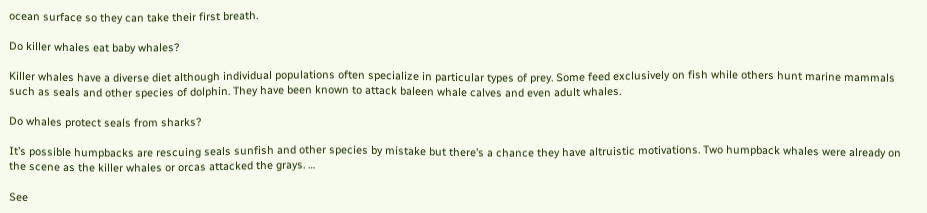ocean surface so they can take their first breath.

Do killer whales eat baby whales?

Killer whales have a diverse diet although individual populations often specialize in particular types of prey. Some feed exclusively on fish while others hunt marine mammals such as seals and other species of dolphin. They have been known to attack baleen whale calves and even adult whales.

Do whales protect seals from sharks?

It’s possible humpbacks are rescuing seals sunfish and other species by mistake but there’s a chance they have altruistic motivations. Two humpback whales were already on the scene as the killer whales or orcas attacked the grays. …

See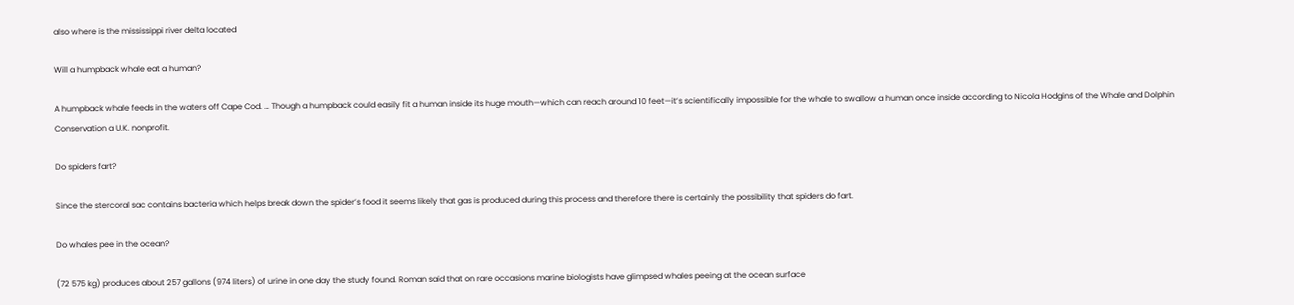also where is the mississippi river delta located

Will a humpback whale eat a human?

A humpback whale feeds in the waters off Cape Cod. … Though a humpback could easily fit a human inside its huge mouth—which can reach around 10 feet—it’s scientifically impossible for the whale to swallow a human once inside according to Nicola Hodgins of the Whale and Dolphin Conservation a U.K. nonprofit.

Do spiders fart?

Since the stercoral sac contains bacteria which helps break down the spider’s food it seems likely that gas is produced during this process and therefore there is certainly the possibility that spiders do fart.

Do whales pee in the ocean?

(72 575 kg) produces about 257 gallons (974 liters) of urine in one day the study found. Roman said that on rare occasions marine biologists have glimpsed whales peeing at the ocean surface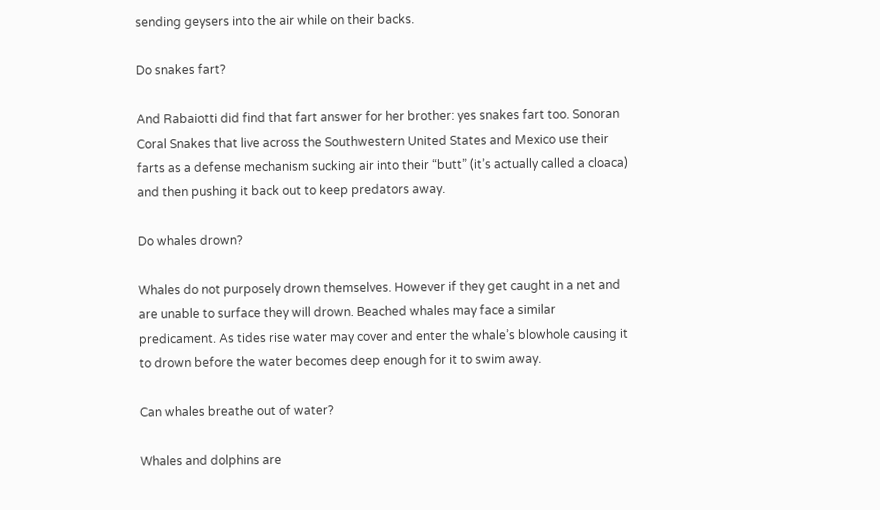sending geysers into the air while on their backs.

Do snakes fart?

And Rabaiotti did find that fart answer for her brother: yes snakes fart too. Sonoran Coral Snakes that live across the Southwestern United States and Mexico use their farts as a defense mechanism sucking air into their “butt” (it’s actually called a cloaca) and then pushing it back out to keep predators away.

Do whales drown?

Whales do not purposely drown themselves. However if they get caught in a net and are unable to surface they will drown. Beached whales may face a similar predicament. As tides rise water may cover and enter the whale’s blowhole causing it to drown before the water becomes deep enough for it to swim away.

Can whales breathe out of water?

Whales and dolphins are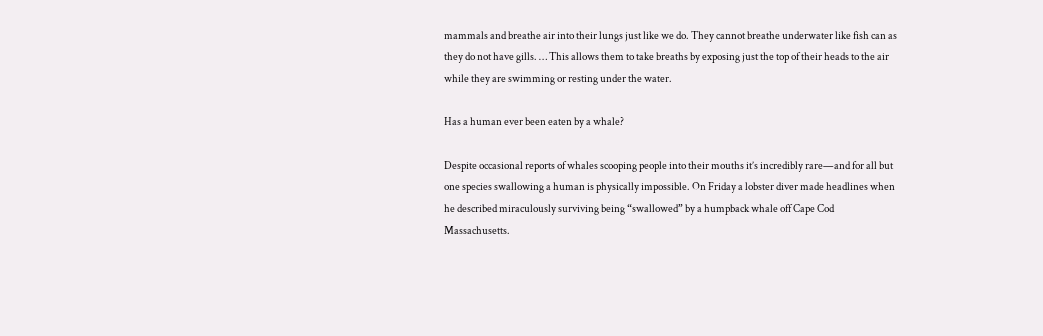mammals and breathe air into their lungs just like we do. They cannot breathe underwater like fish can as they do not have gills. … This allows them to take breaths by exposing just the top of their heads to the air while they are swimming or resting under the water.

Has a human ever been eaten by a whale?

Despite occasional reports of whales scooping people into their mouths it’s incredibly rare—and for all but one species swallowing a human is physically impossible. On Friday a lobster diver made headlines when he described miraculously surviving being “swallowed” by a humpback whale off Cape Cod Massachusetts.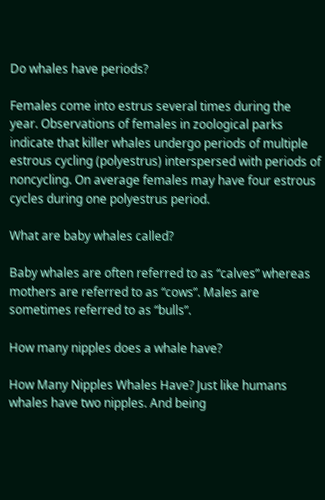Do whales have periods?

Females come into estrus several times during the year. Observations of females in zoological parks indicate that killer whales undergo periods of multiple estrous cycling (polyestrus) interspersed with periods of noncycling. On average females may have four estrous cycles during one polyestrus period.

What are baby whales called?

Baby whales are often referred to as “calves” whereas mothers are referred to as “cows”. Males are sometimes referred to as “bulls”.

How many nipples does a whale have?

How Many Nipples Whales Have? Just like humans whales have two nipples. And being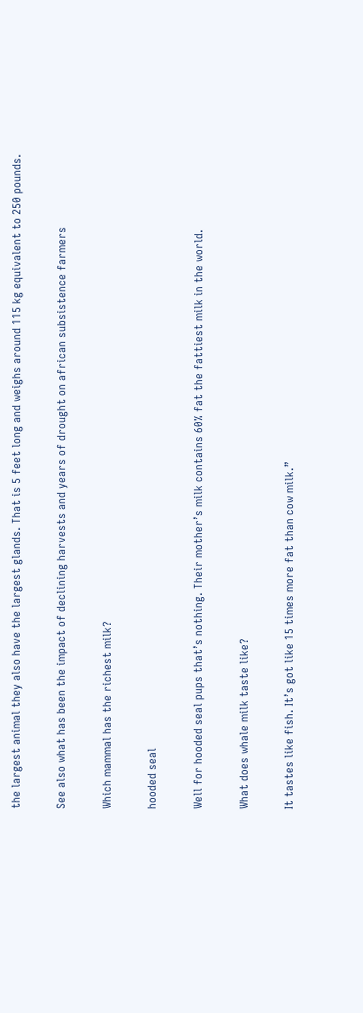the largest animal they also have the largest glands. That is 5 feet long and weighs around 115 kg equivalent to 250 pounds.

See also what has been the impact of declining harvests and years of drought on african subsistence farmers

Which mammal has the richest milk?

hooded seal

Well for hooded seal pups that’s nothing. Their mother’s milk contains 60% fat the fattiest milk in the world.

What does whale milk taste like?

It tastes like fish. It’s got like 15 times more fat than cow milk.”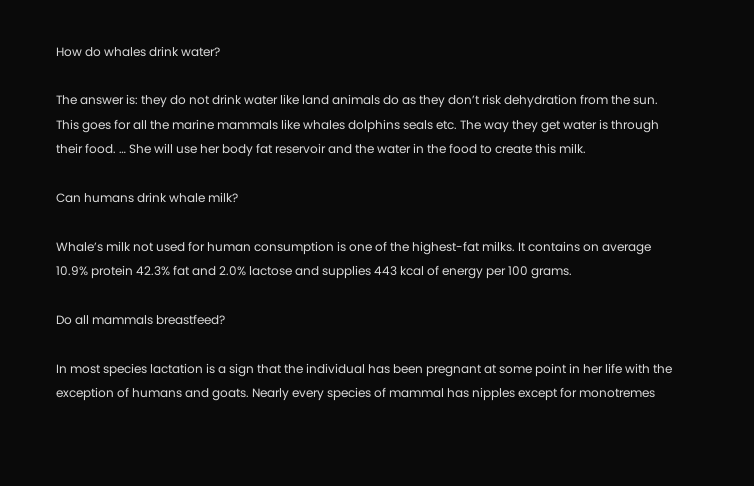How do whales drink water?

The answer is: they do not drink water like land animals do as they don’t risk dehydration from the sun. This goes for all the marine mammals like whales dolphins seals etc. The way they get water is through their food. … She will use her body fat reservoir and the water in the food to create this milk.

Can humans drink whale milk?

Whale’s milk not used for human consumption is one of the highest-fat milks. It contains on average 10.9% protein 42.3% fat and 2.0% lactose and supplies 443 kcal of energy per 100 grams.

Do all mammals breastfeed?

In most species lactation is a sign that the individual has been pregnant at some point in her life with the exception of humans and goats. Nearly every species of mammal has nipples except for monotremes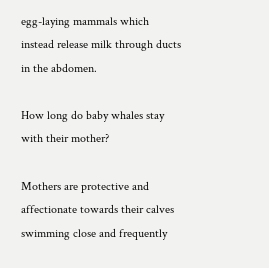egg-laying mammals which instead release milk through ducts in the abdomen.

How long do baby whales stay with their mother?

Mothers are protective and affectionate towards their calves swimming close and frequently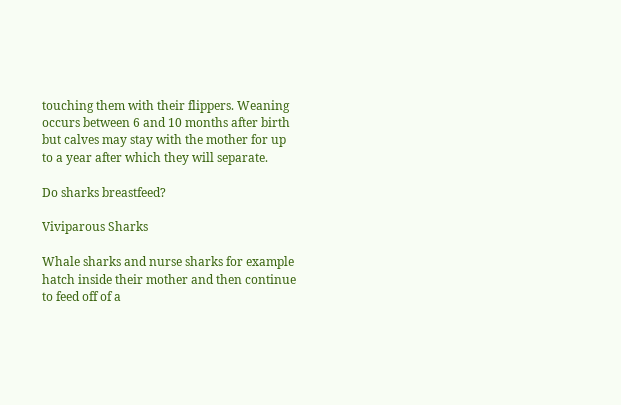touching them with their flippers. Weaning occurs between 6 and 10 months after birth but calves may stay with the mother for up to a year after which they will separate.

Do sharks breastfeed?

Viviparous Sharks

Whale sharks and nurse sharks for example hatch inside their mother and then continue to feed off of a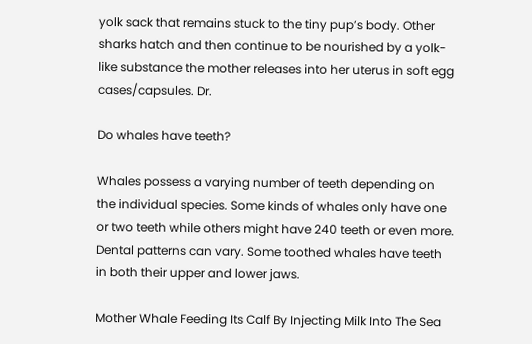yolk sack that remains stuck to the tiny pup’s body. Other sharks hatch and then continue to be nourished by a yolk-like substance the mother releases into her uterus in soft egg cases/capsules. Dr.

Do whales have teeth?

Whales possess a varying number of teeth depending on the individual species. Some kinds of whales only have one or two teeth while others might have 240 teeth or even more. Dental patterns can vary. Some toothed whales have teeth in both their upper and lower jaws.

Mother Whale Feeding Its Calf By Injecting Milk Into The Sea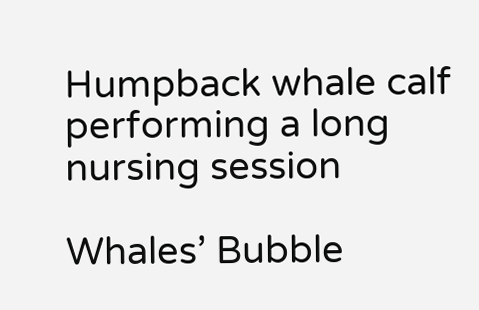Humpback whale calf performing a long nursing session

Whales’ Bubble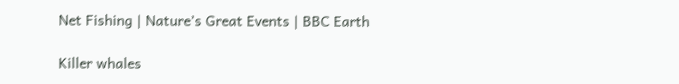Net Fishing | Nature’s Great Events | BBC Earth

Killer whales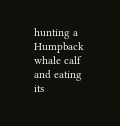hunting a Humpback whale calf and eating its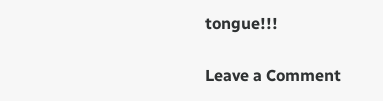tongue!!!

Leave a Comment